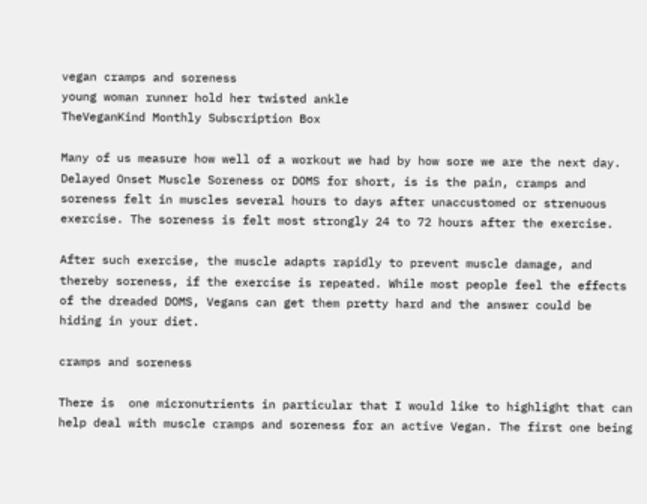vegan cramps and soreness
young woman runner hold her twisted ankle
TheVeganKind Monthly Subscription Box

Many of us measure how well of a workout we had by how sore we are the next day. Delayed Onset Muscle Soreness or DOMS for short, is is the pain, cramps and soreness felt in muscles several hours to days after unaccustomed or strenuous exercise. The soreness is felt most strongly 24 to 72 hours after the exercise.

After such exercise, the muscle adapts rapidly to prevent muscle damage, and thereby soreness, if the exercise is repeated. While most people feel the effects of the dreaded DOMS, Vegans can get them pretty hard and the answer could be hiding in your diet.

cramps and soreness

There is  one micronutrients in particular that I would like to highlight that can help deal with muscle cramps and soreness for an active Vegan. The first one being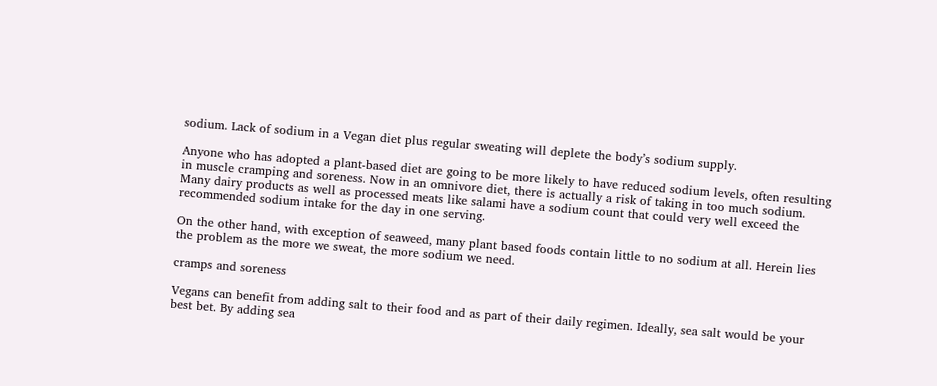sodium. Lack of sodium in a Vegan diet plus regular sweating will deplete the body’s sodium supply.

Anyone who has adopted a plant-based diet are going to be more likely to have reduced sodium levels, often resulting in muscle cramping and soreness. Now in an omnivore diet, there is actually a risk of taking in too much sodium. Many dairy products as well as processed meats like salami have a sodium count that could very well exceed the recommended sodium intake for the day in one serving.

On the other hand, with exception of seaweed, many plant based foods contain little to no sodium at all. Herein lies the problem as the more we sweat, the more sodium we need.

cramps and soreness

Vegans can benefit from adding salt to their food and as part of their daily regimen. Ideally, sea salt would be your best bet. By adding sea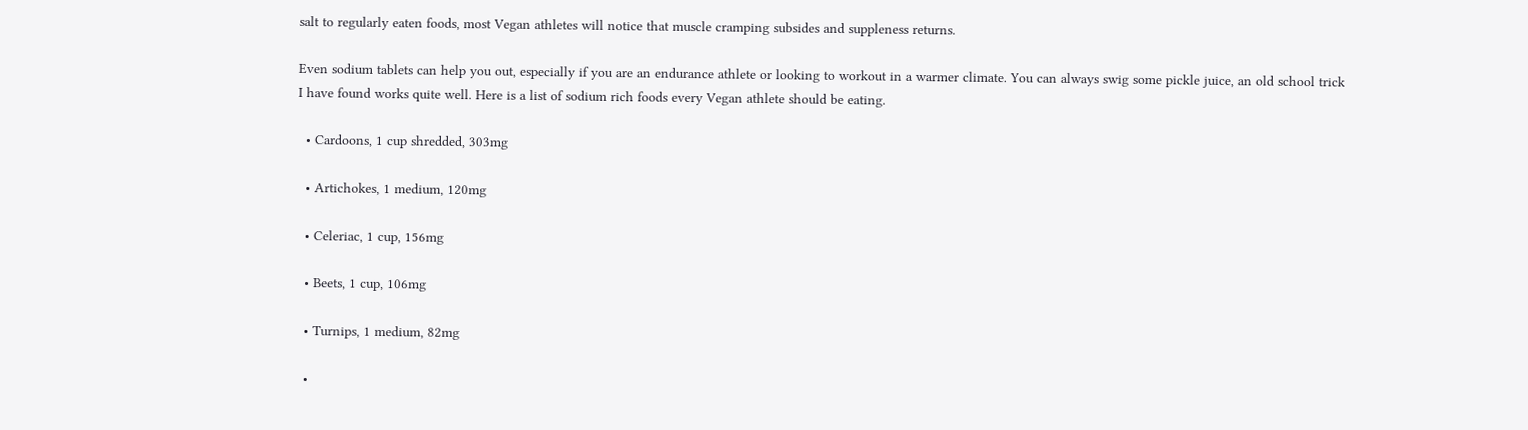salt to regularly eaten foods, most Vegan athletes will notice that muscle cramping subsides and suppleness returns.

Even sodium tablets can help you out, especially if you are an endurance athlete or looking to workout in a warmer climate. You can always swig some pickle juice, an old school trick I have found works quite well. Here is a list of sodium rich foods every Vegan athlete should be eating.

  • Cardoons, 1 cup shredded, 303mg

  • Artichokes, 1 medium, 120mg

  • Celeriac, 1 cup, 156mg

  • Beets, 1 cup, 106mg

  • Turnips, 1 medium, 82mg

  •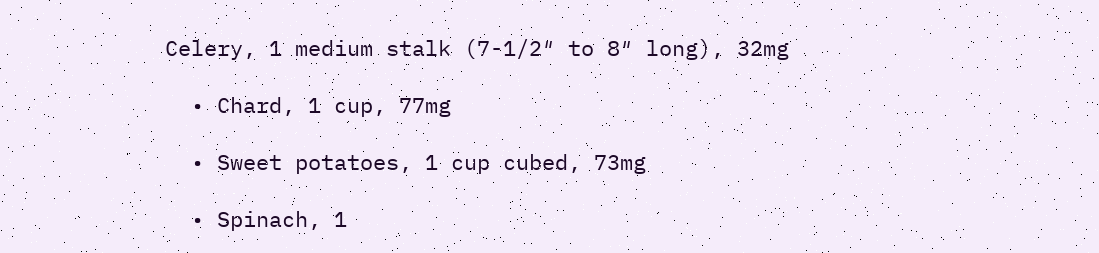Celery, 1 medium stalk (7-1/2″ to 8″ long), 32mg

  • Chard, 1 cup, 77mg

  • Sweet potatoes, 1 cup cubed, 73mg

  • Spinach, 1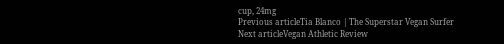cup, 24mg
Previous articleTia Blanco | The Superstar Vegan Surfer
Next articleVegan Athletic Review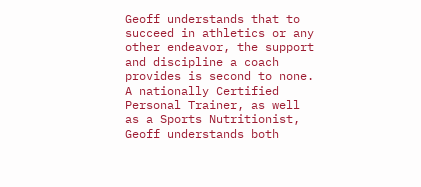Geoff understands that to succeed in athletics or any other endeavor, the support and discipline a coach provides is second to none. A nationally Certified Personal Trainer, as well as a Sports Nutritionist, Geoff understands both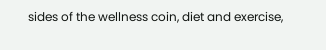sides of the wellness coin, diet and exercise,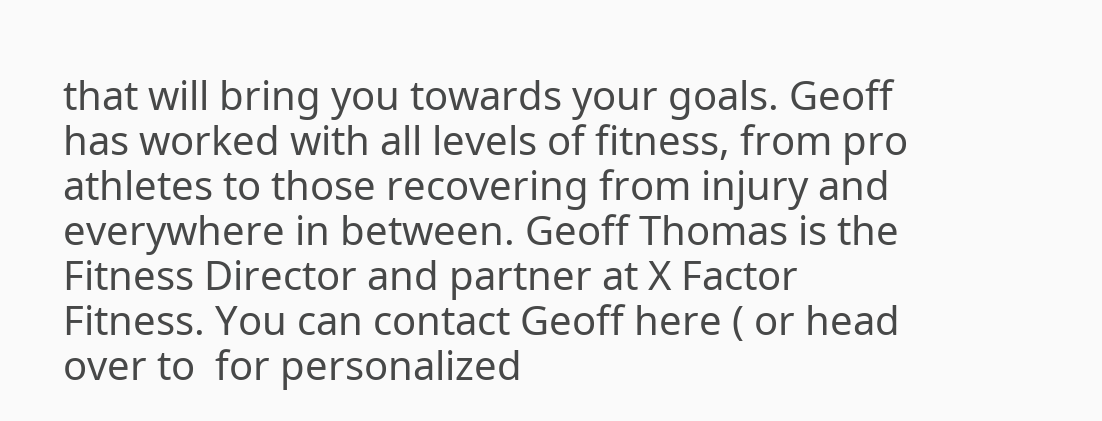that will bring you towards your goals. Geoff has worked with all levels of fitness, from pro athletes to those recovering from injury and everywhere in between. Geoff Thomas is the Fitness Director and partner at X Factor Fitness. You can contact Geoff here ( or head over to  for personalized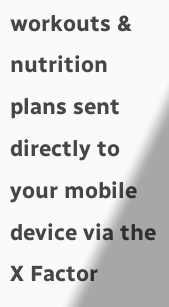workouts & nutrition plans sent directly to your mobile device via the X Factor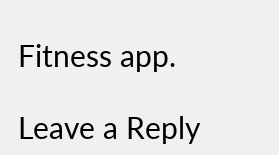Fitness app.

Leave a Reply